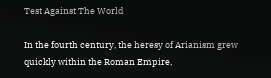Test Against The World

In the fourth century, the heresy of Arianism grew quickly within the Roman Empire,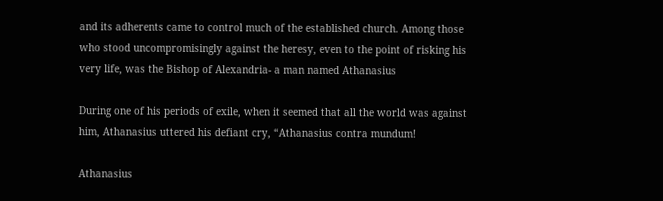and its adherents came to control much of the established church. Among those who stood uncompromisingly against the heresy, even to the point of risking his very life, was the Bishop of Alexandria- a man named Athanasius

During one of his periods of exile, when it seemed that all the world was against him, Athanasius uttered his defiant cry, “Athanasius contra mundum!

Athanasius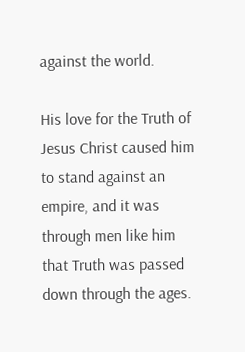against the world.

His love for the Truth of Jesus Christ caused him to stand against an empire, and it was through men like him that Truth was passed down through the ages.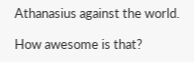Athanasius against the world.

How awesome is that?